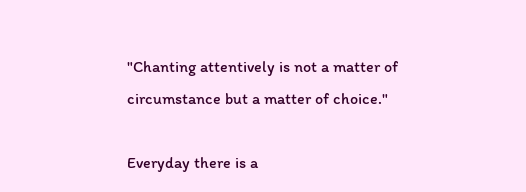"Chanting attentively is not a matter of circumstance but a matter of choice."

Everyday there is a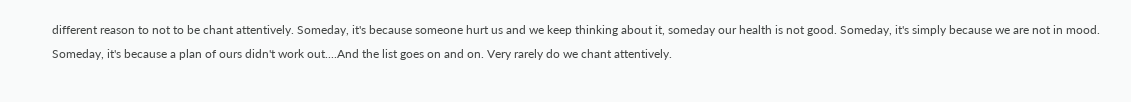different reason to not to be chant attentively. Someday, it's because someone hurt us and we keep thinking about it, someday our health is not good. Someday, it's simply because we are not in mood. Someday, it's because a plan of ours didn't work out....And the list goes on and on. Very rarely do we chant attentively.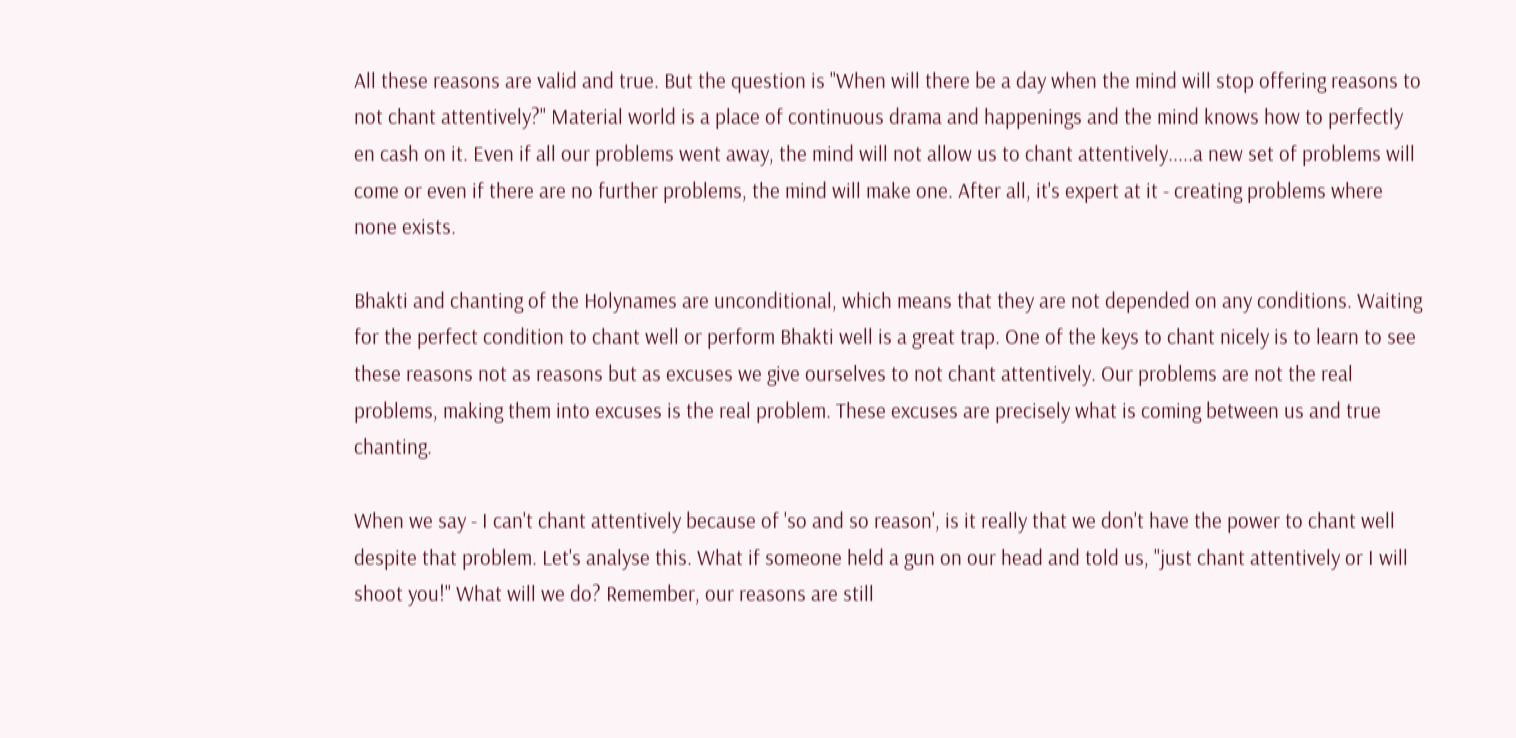All these reasons are valid and true. But the question is "When will there be a day when the mind will stop offering reasons to not chant attentively?" Material world is a place of continuous drama and happenings and the mind knows how to perfectly en cash on it. Even if all our problems went away, the mind will not allow us to chant attentively.....a new set of problems will come or even if there are no further problems, the mind will make one. After all, it's expert at it - creating problems where none exists.

Bhakti and chanting of the Holynames are unconditional, which means that they are not depended on any conditions. Waiting for the perfect condition to chant well or perform Bhakti well is a great trap. One of the keys to chant nicely is to learn to see these reasons not as reasons but as excuses we give ourselves to not chant attentively. Our problems are not the real problems, making them into excuses is the real problem. These excuses are precisely what is coming between us and true chanting.

When we say - I can't chant attentively because of 'so and so reason', is it really that we don't have the power to chant well despite that problem. Let's analyse this. What if someone held a gun on our head and told us, "just chant attentively or I will shoot you!" What will we do? Remember, our reasons are still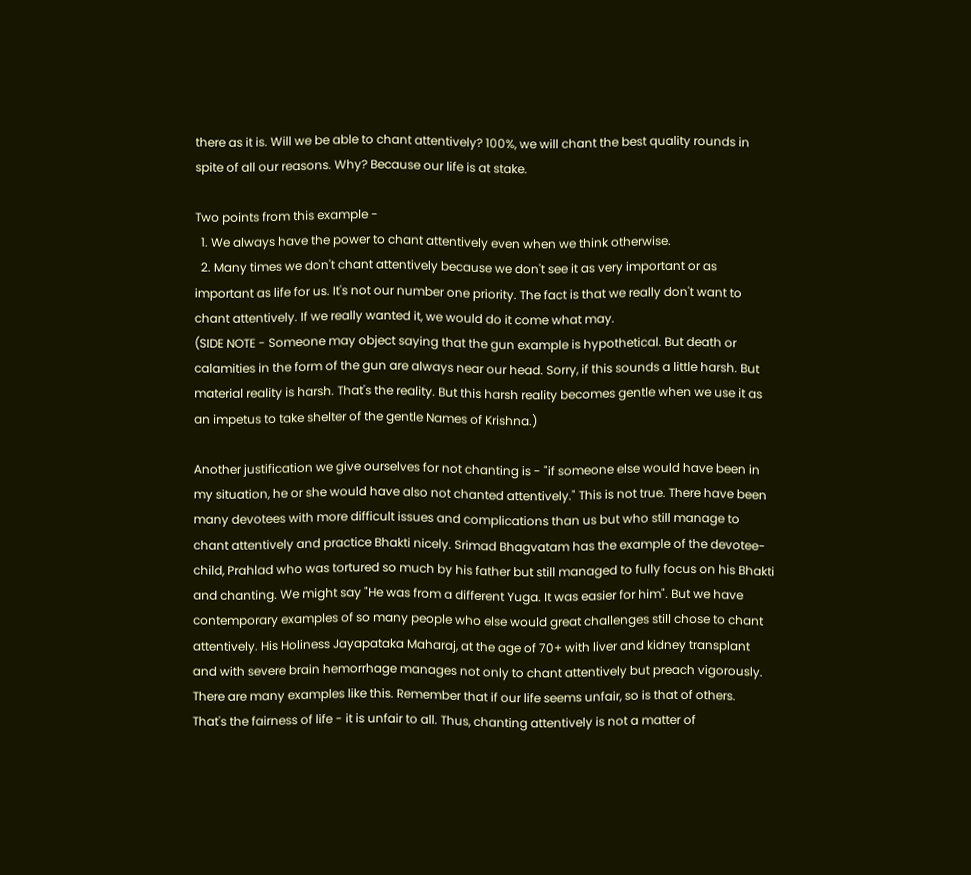there as it is. Will we be able to chant attentively? 100%, we will chant the best quality rounds in spite of all our reasons. Why? Because our life is at stake.

Two points from this example -
  1. We always have the power to chant attentively even when we think otherwise.
  2. Many times we don't chant attentively because we don't see it as very important or as important as life for us. It's not our number one priority. The fact is that we really don't want to chant attentively. If we really wanted it, we would do it come what may.
(SIDE NOTE - Someone may object saying that the gun example is hypothetical. But death or calamities in the form of the gun are always near our head. Sorry, if this sounds a little harsh. But material reality is harsh. That's the reality. But this harsh reality becomes gentle when we use it as an impetus to take shelter of the gentle Names of Krishna.)

Another justification we give ourselves for not chanting is - "if someone else would have been in my situation, he or she would have also not chanted attentively." This is not true. There have been many devotees with more difficult issues and complications than us but who still manage to chant attentively and practice Bhakti nicely. Srimad Bhagvatam has the example of the devotee-child, Prahlad who was tortured so much by his father but still managed to fully focus on his Bhakti and chanting. We might say "He was from a different Yuga. It was easier for him". But we have contemporary examples of so many people who else would great challenges still chose to chant attentively. His Holiness Jayapataka Maharaj, at the age of 70+ with liver and kidney transplant and with severe brain hemorrhage manages not only to chant attentively but preach vigorously. There are many examples like this. Remember that if our life seems unfair, so is that of others.  That's the fairness of life - it is unfair to all. Thus, chanting attentively is not a matter of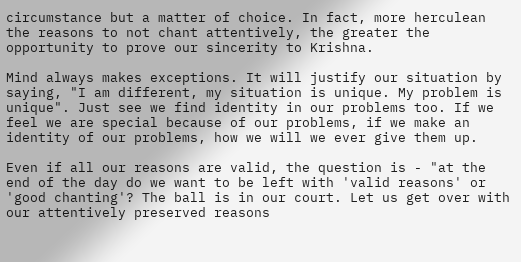circumstance but a matter of choice. In fact, more herculean the reasons to not chant attentively, the greater the opportunity to prove our sincerity to Krishna.

Mind always makes exceptions. It will justify our situation by saying, "I am different, my situation is unique. My problem is unique". Just see we find identity in our problems too. If we feel we are special because of our problems, if we make an identity of our problems, how we will we ever give them up.

Even if all our reasons are valid, the question is - "at the end of the day do we want to be left with 'valid reasons' or 'good chanting'? The ball is in our court. Let us get over with our attentively preserved reasons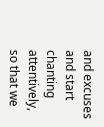and excuses and start chanting attentively, so that we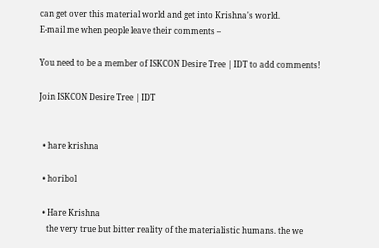can get over this material world and get into Krishna's world.
E-mail me when people leave their comments –

You need to be a member of ISKCON Desire Tree | IDT to add comments!

Join ISKCON Desire Tree | IDT


  • hare krishna

  • horibol

  • Hare Krishna
    the very true but bitter reality of the materialistic humans. the we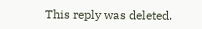This reply was deleted.